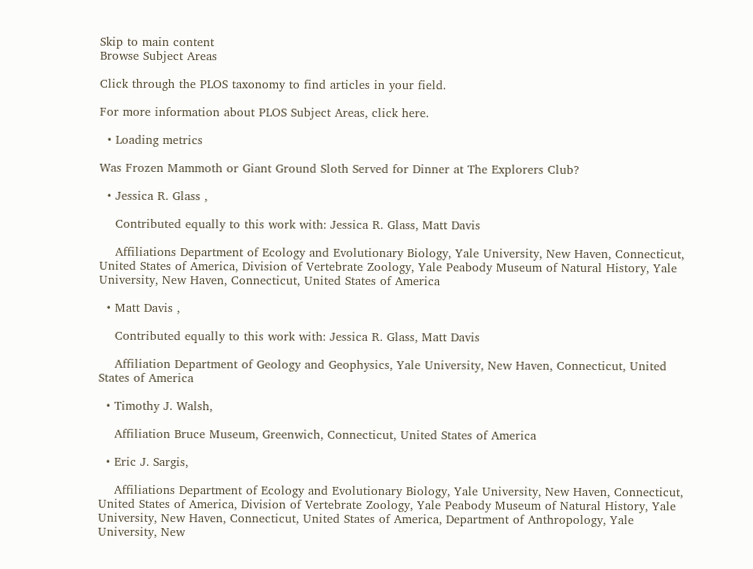Skip to main content
Browse Subject Areas

Click through the PLOS taxonomy to find articles in your field.

For more information about PLOS Subject Areas, click here.

  • Loading metrics

Was Frozen Mammoth or Giant Ground Sloth Served for Dinner at The Explorers Club?

  • Jessica R. Glass ,

    Contributed equally to this work with: Jessica R. Glass, Matt Davis

    Affiliations Department of Ecology and Evolutionary Biology, Yale University, New Haven, Connecticut, United States of America, Division of Vertebrate Zoology, Yale Peabody Museum of Natural History, Yale University, New Haven, Connecticut, United States of America

  • Matt Davis ,

    Contributed equally to this work with: Jessica R. Glass, Matt Davis

    Affiliation Department of Geology and Geophysics, Yale University, New Haven, Connecticut, United States of America

  • Timothy J. Walsh,

    Affiliation Bruce Museum, Greenwich, Connecticut, United States of America

  • Eric J. Sargis,

    Affiliations Department of Ecology and Evolutionary Biology, Yale University, New Haven, Connecticut, United States of America, Division of Vertebrate Zoology, Yale Peabody Museum of Natural History, Yale University, New Haven, Connecticut, United States of America, Department of Anthropology, Yale University, New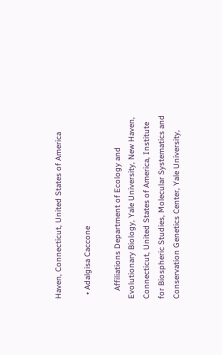Haven, Connecticut, United States of America

  • Adalgisa Caccone

    Affiliations Department of Ecology and Evolutionary Biology, Yale University, New Haven, Connecticut, United States of America, Institute for Biospheric Studies, Molecular Systematics and Conservation Genetics Center, Yale University,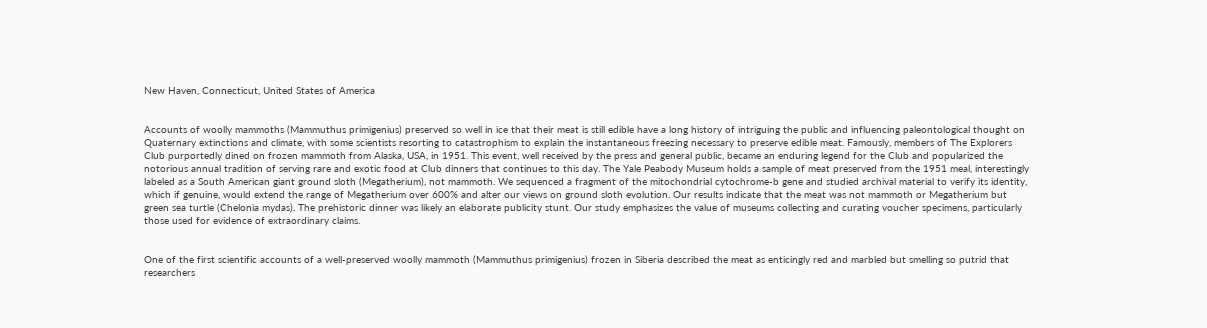New Haven, Connecticut, United States of America


Accounts of woolly mammoths (Mammuthus primigenius) preserved so well in ice that their meat is still edible have a long history of intriguing the public and influencing paleontological thought on Quaternary extinctions and climate, with some scientists resorting to catastrophism to explain the instantaneous freezing necessary to preserve edible meat. Famously, members of The Explorers Club purportedly dined on frozen mammoth from Alaska, USA, in 1951. This event, well received by the press and general public, became an enduring legend for the Club and popularized the notorious annual tradition of serving rare and exotic food at Club dinners that continues to this day. The Yale Peabody Museum holds a sample of meat preserved from the 1951 meal, interestingly labeled as a South American giant ground sloth (Megatherium), not mammoth. We sequenced a fragment of the mitochondrial cytochrome-b gene and studied archival material to verify its identity, which if genuine, would extend the range of Megatherium over 600% and alter our views on ground sloth evolution. Our results indicate that the meat was not mammoth or Megatherium but green sea turtle (Chelonia mydas). The prehistoric dinner was likely an elaborate publicity stunt. Our study emphasizes the value of museums collecting and curating voucher specimens, particularly those used for evidence of extraordinary claims.


One of the first scientific accounts of a well-preserved woolly mammoth (Mammuthus primigenius) frozen in Siberia described the meat as enticingly red and marbled but smelling so putrid that researchers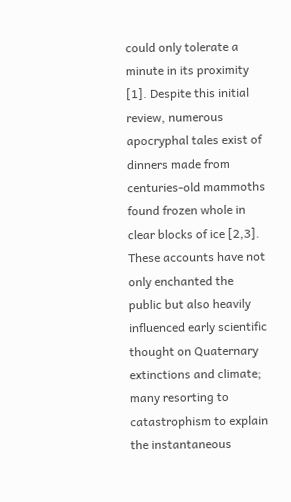could only tolerate a minute in its proximity [1]. Despite this initial review, numerous apocryphal tales exist of dinners made from centuries-old mammoths found frozen whole in clear blocks of ice [2,3]. These accounts have not only enchanted the public but also heavily influenced early scientific thought on Quaternary extinctions and climate; many resorting to catastrophism to explain the instantaneous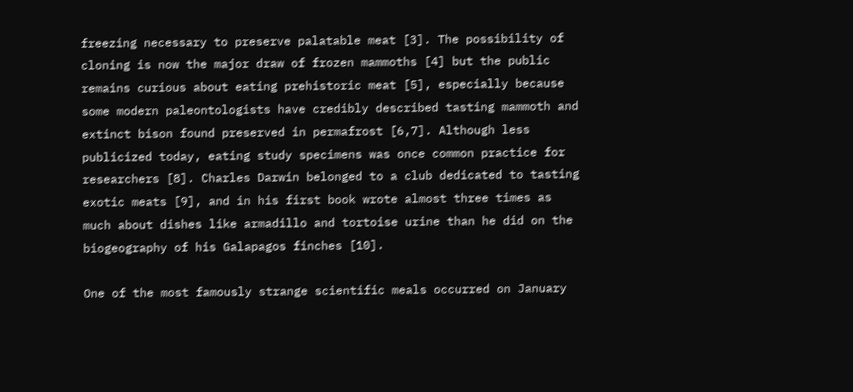freezing necessary to preserve palatable meat [3]. The possibility of cloning is now the major draw of frozen mammoths [4] but the public remains curious about eating prehistoric meat [5], especially because some modern paleontologists have credibly described tasting mammoth and extinct bison found preserved in permafrost [6,7]. Although less publicized today, eating study specimens was once common practice for researchers [8]. Charles Darwin belonged to a club dedicated to tasting exotic meats [9], and in his first book wrote almost three times as much about dishes like armadillo and tortoise urine than he did on the biogeography of his Galapagos finches [10].

One of the most famously strange scientific meals occurred on January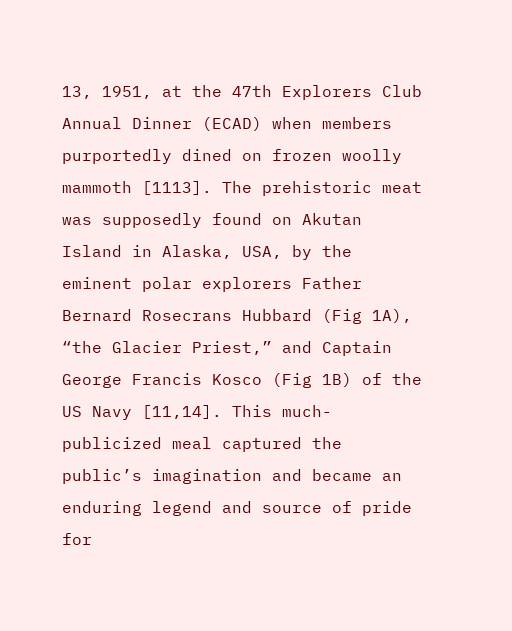13, 1951, at the 47th Explorers Club Annual Dinner (ECAD) when members purportedly dined on frozen woolly mammoth [1113]. The prehistoric meat was supposedly found on Akutan Island in Alaska, USA, by the eminent polar explorers Father Bernard Rosecrans Hubbard (Fig 1A), “the Glacier Priest,” and Captain George Francis Kosco (Fig 1B) of the US Navy [11,14]. This much-publicized meal captured the public’s imagination and became an enduring legend and source of pride for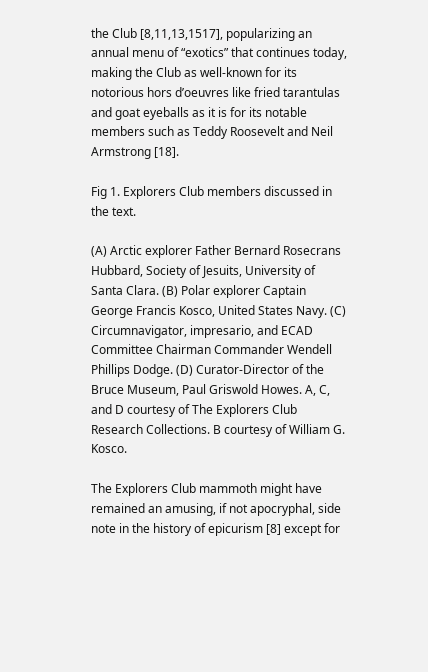the Club [8,11,13,1517], popularizing an annual menu of “exotics” that continues today, making the Club as well-known for its notorious hors d’oeuvres like fried tarantulas and goat eyeballs as it is for its notable members such as Teddy Roosevelt and Neil Armstrong [18].

Fig 1. Explorers Club members discussed in the text.

(A) Arctic explorer Father Bernard Rosecrans Hubbard, Society of Jesuits, University of Santa Clara. (B) Polar explorer Captain George Francis Kosco, United States Navy. (C) Circumnavigator, impresario, and ECAD Committee Chairman Commander Wendell Phillips Dodge. (D) Curator-Director of the Bruce Museum, Paul Griswold Howes. A, C, and D courtesy of The Explorers Club Research Collections. B courtesy of William G. Kosco.

The Explorers Club mammoth might have remained an amusing, if not apocryphal, side note in the history of epicurism [8] except for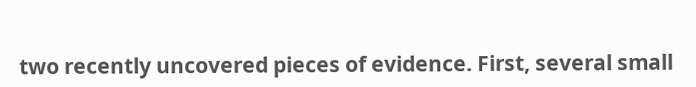two recently uncovered pieces of evidence. First, several small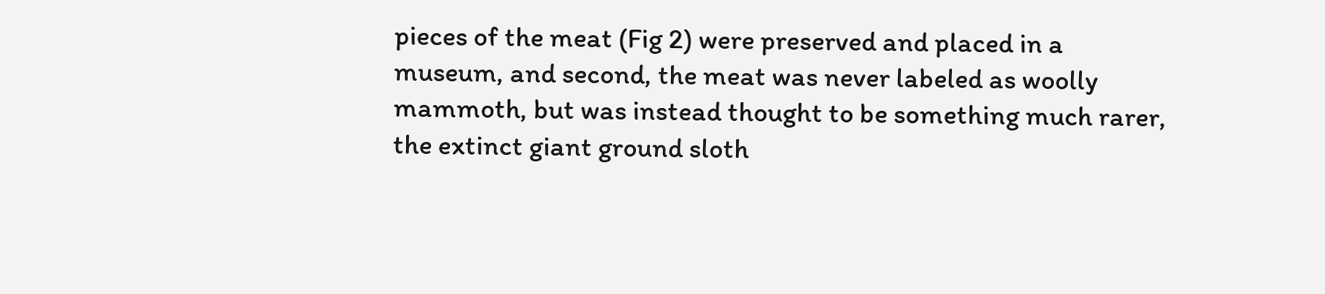pieces of the meat (Fig 2) were preserved and placed in a museum, and second, the meat was never labeled as woolly mammoth, but was instead thought to be something much rarer, the extinct giant ground sloth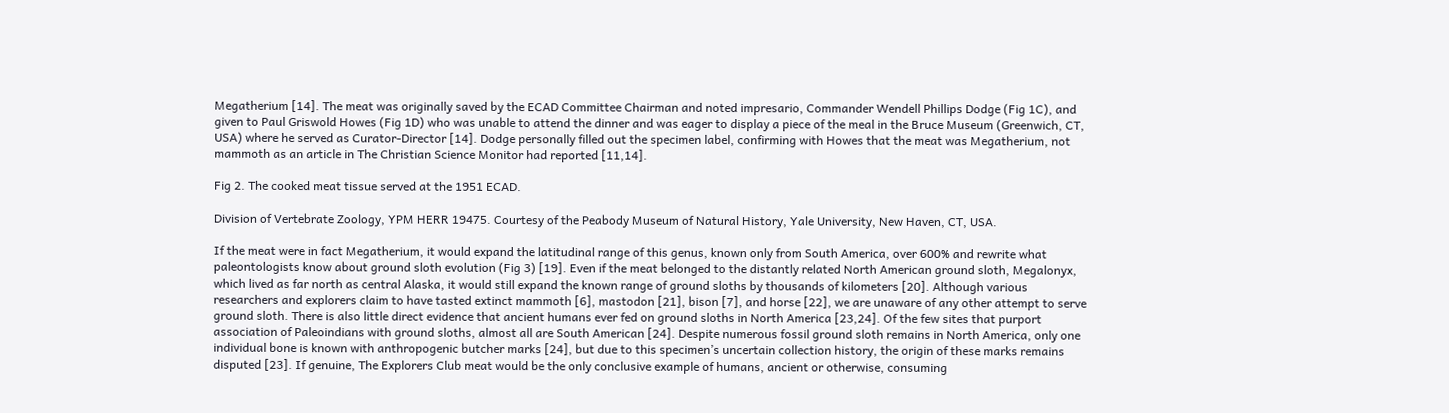Megatherium [14]. The meat was originally saved by the ECAD Committee Chairman and noted impresario, Commander Wendell Phillips Dodge (Fig 1C), and given to Paul Griswold Howes (Fig 1D) who was unable to attend the dinner and was eager to display a piece of the meal in the Bruce Museum (Greenwich, CT, USA) where he served as Curator-Director [14]. Dodge personally filled out the specimen label, confirming with Howes that the meat was Megatherium, not mammoth as an article in The Christian Science Monitor had reported [11,14].

Fig 2. The cooked meat tissue served at the 1951 ECAD.

Division of Vertebrate Zoology, YPM HERR 19475. Courtesy of the Peabody Museum of Natural History, Yale University, New Haven, CT, USA.

If the meat were in fact Megatherium, it would expand the latitudinal range of this genus, known only from South America, over 600% and rewrite what paleontologists know about ground sloth evolution (Fig 3) [19]. Even if the meat belonged to the distantly related North American ground sloth, Megalonyx, which lived as far north as central Alaska, it would still expand the known range of ground sloths by thousands of kilometers [20]. Although various researchers and explorers claim to have tasted extinct mammoth [6], mastodon [21], bison [7], and horse [22], we are unaware of any other attempt to serve ground sloth. There is also little direct evidence that ancient humans ever fed on ground sloths in North America [23,24]. Of the few sites that purport association of Paleoindians with ground sloths, almost all are South American [24]. Despite numerous fossil ground sloth remains in North America, only one individual bone is known with anthropogenic butcher marks [24], but due to this specimen’s uncertain collection history, the origin of these marks remains disputed [23]. If genuine, The Explorers Club meat would be the only conclusive example of humans, ancient or otherwise, consuming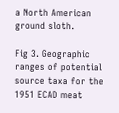a North American ground sloth.

Fig 3. Geographic ranges of potential source taxa for the 1951 ECAD meat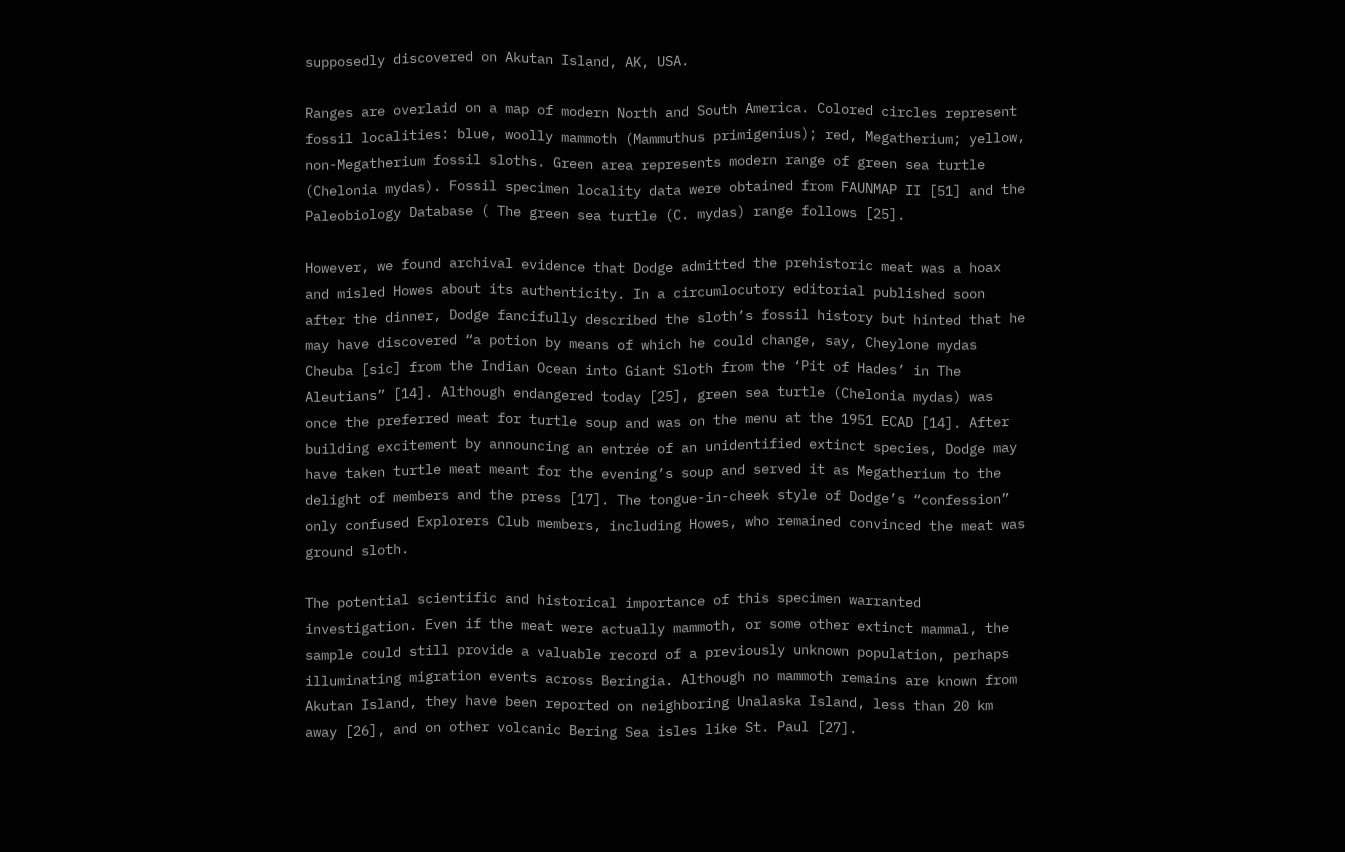supposedly discovered on Akutan Island, AK, USA.

Ranges are overlaid on a map of modern North and South America. Colored circles represent fossil localities: blue, woolly mammoth (Mammuthus primigenius); red, Megatherium; yellow, non-Megatherium fossil sloths. Green area represents modern range of green sea turtle (Chelonia mydas). Fossil specimen locality data were obtained from FAUNMAP II [51] and the Paleobiology Database ( The green sea turtle (C. mydas) range follows [25].

However, we found archival evidence that Dodge admitted the prehistoric meat was a hoax and misled Howes about its authenticity. In a circumlocutory editorial published soon after the dinner, Dodge fancifully described the sloth’s fossil history but hinted that he may have discovered “a potion by means of which he could change, say, Cheylone mydas Cheuba [sic] from the Indian Ocean into Giant Sloth from the ‘Pit of Hades’ in The Aleutians” [14]. Although endangered today [25], green sea turtle (Chelonia mydas) was once the preferred meat for turtle soup and was on the menu at the 1951 ECAD [14]. After building excitement by announcing an entrée of an unidentified extinct species, Dodge may have taken turtle meat meant for the evening’s soup and served it as Megatherium to the delight of members and the press [17]. The tongue-in-cheek style of Dodge’s “confession” only confused Explorers Club members, including Howes, who remained convinced the meat was ground sloth.

The potential scientific and historical importance of this specimen warranted investigation. Even if the meat were actually mammoth, or some other extinct mammal, the sample could still provide a valuable record of a previously unknown population, perhaps illuminating migration events across Beringia. Although no mammoth remains are known from Akutan Island, they have been reported on neighboring Unalaska Island, less than 20 km away [26], and on other volcanic Bering Sea isles like St. Paul [27].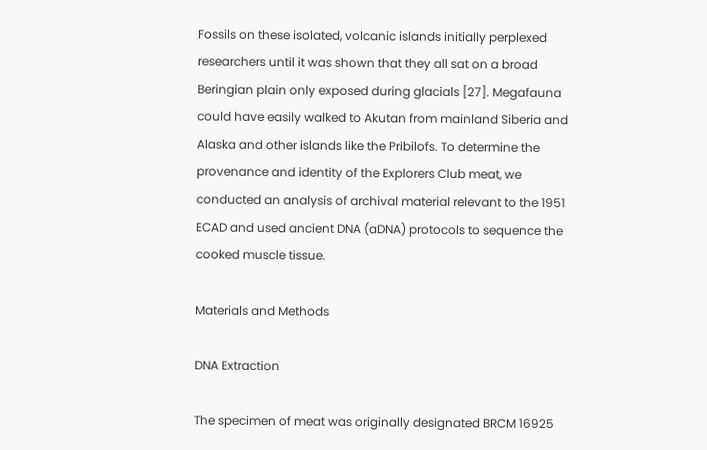Fossils on these isolated, volcanic islands initially perplexed researchers until it was shown that they all sat on a broad Beringian plain only exposed during glacials [27]. Megafauna could have easily walked to Akutan from mainland Siberia and Alaska and other islands like the Pribilofs. To determine the provenance and identity of the Explorers Club meat, we conducted an analysis of archival material relevant to the 1951 ECAD and used ancient DNA (aDNA) protocols to sequence the cooked muscle tissue.

Materials and Methods

DNA Extraction

The specimen of meat was originally designated BRCM 16925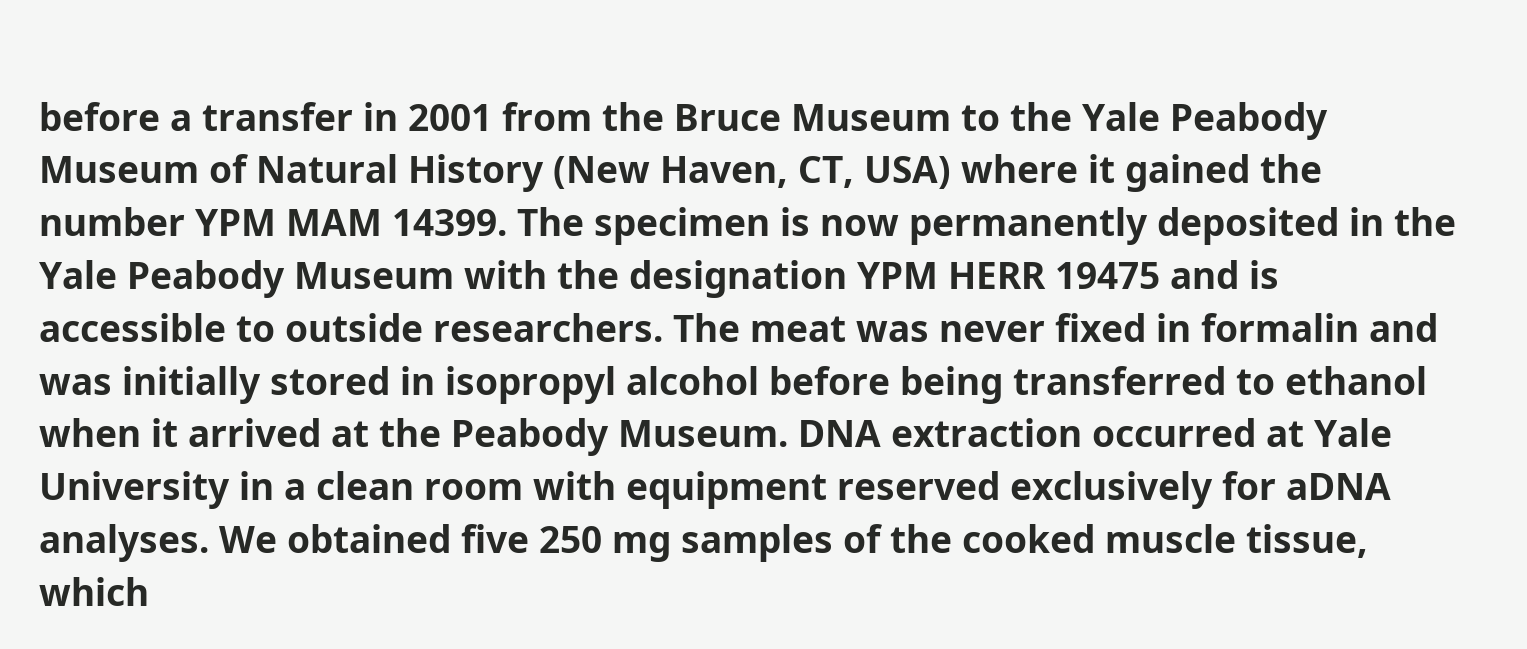before a transfer in 2001 from the Bruce Museum to the Yale Peabody Museum of Natural History (New Haven, CT, USA) where it gained the number YPM MAM 14399. The specimen is now permanently deposited in the Yale Peabody Museum with the designation YPM HERR 19475 and is accessible to outside researchers. The meat was never fixed in formalin and was initially stored in isopropyl alcohol before being transferred to ethanol when it arrived at the Peabody Museum. DNA extraction occurred at Yale University in a clean room with equipment reserved exclusively for aDNA analyses. We obtained five 250 mg samples of the cooked muscle tissue, which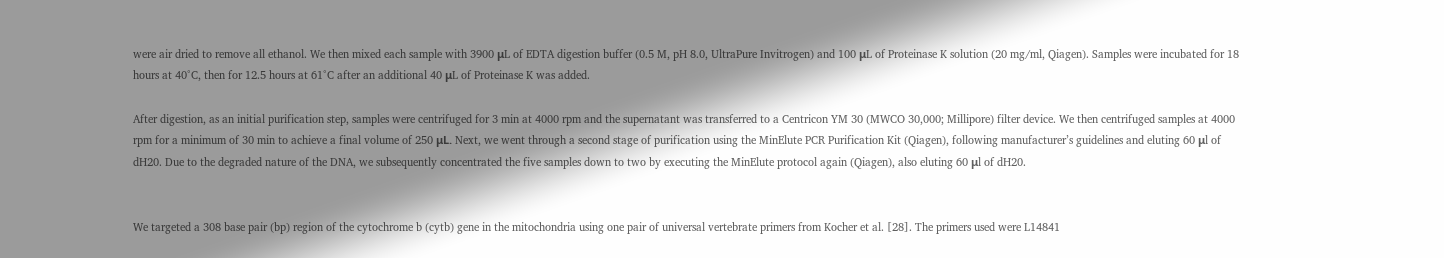were air dried to remove all ethanol. We then mixed each sample with 3900 μL of EDTA digestion buffer (0.5 M, pH 8.0, UltraPure Invitrogen) and 100 μL of Proteinase K solution (20 mg/ml, Qiagen). Samples were incubated for 18 hours at 40°C, then for 12.5 hours at 61°C after an additional 40 μL of Proteinase K was added.

After digestion, as an initial purification step, samples were centrifuged for 3 min at 4000 rpm and the supernatant was transferred to a Centricon YM 30 (MWCO 30,000; Millipore) filter device. We then centrifuged samples at 4000 rpm for a minimum of 30 min to achieve a final volume of 250 μL. Next, we went through a second stage of purification using the MinElute PCR Purification Kit (Qiagen), following manufacturer’s guidelines and eluting 60 μl of dH20. Due to the degraded nature of the DNA, we subsequently concentrated the five samples down to two by executing the MinElute protocol again (Qiagen), also eluting 60 μl of dH20.


We targeted a 308 base pair (bp) region of the cytochrome b (cytb) gene in the mitochondria using one pair of universal vertebrate primers from Kocher et al. [28]. The primers used were L14841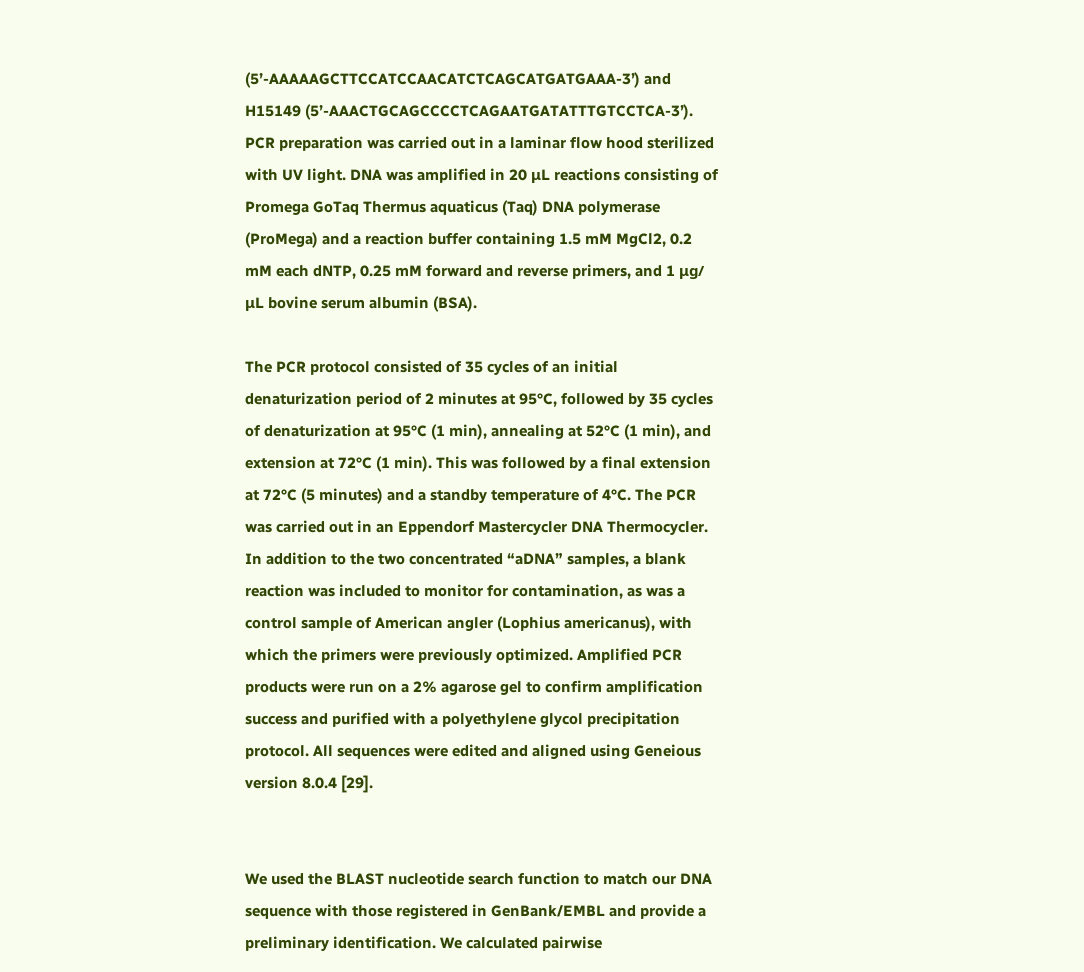(5’-AAAAAGCTTCCATCCAACATCTCAGCATGATGAAA-3’) and H15149 (5’-AAACTGCAGCCCCTCAGAATGATATTTGTCCTCA-3’). PCR preparation was carried out in a laminar flow hood sterilized with UV light. DNA was amplified in 20 μL reactions consisting of Promega GoTaq Thermus aquaticus (Taq) DNA polymerase (ProMega) and a reaction buffer containing 1.5 mM MgCl2, 0.2 mM each dNTP, 0.25 mM forward and reverse primers, and 1 μg/ μL bovine serum albumin (BSA).

The PCR protocol consisted of 35 cycles of an initial denaturization period of 2 minutes at 95°C, followed by 35 cycles of denaturization at 95°C (1 min), annealing at 52°C (1 min), and extension at 72°C (1 min). This was followed by a final extension at 72°C (5 minutes) and a standby temperature of 4°C. The PCR was carried out in an Eppendorf Mastercycler DNA Thermocycler. In addition to the two concentrated “aDNA” samples, a blank reaction was included to monitor for contamination, as was a control sample of American angler (Lophius americanus), with which the primers were previously optimized. Amplified PCR products were run on a 2% agarose gel to confirm amplification success and purified with a polyethylene glycol precipitation protocol. All sequences were edited and aligned using Geneious version 8.0.4 [29].


We used the BLAST nucleotide search function to match our DNA sequence with those registered in GenBank/EMBL and provide a preliminary identification. We calculated pairwise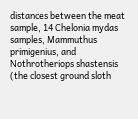distances between the meat sample, 14 Chelonia mydas samples, Mammuthus primigenius, and Nothrotheriops shastensis (the closest ground sloth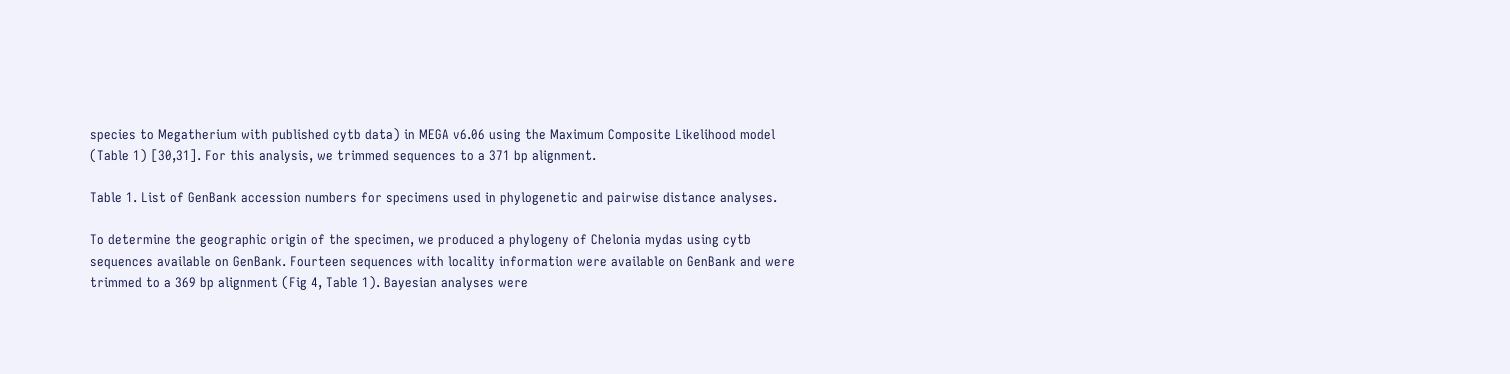species to Megatherium with published cytb data) in MEGA v6.06 using the Maximum Composite Likelihood model (Table 1) [30,31]. For this analysis, we trimmed sequences to a 371 bp alignment.

Table 1. List of GenBank accession numbers for specimens used in phylogenetic and pairwise distance analyses.

To determine the geographic origin of the specimen, we produced a phylogeny of Chelonia mydas using cytb sequences available on GenBank. Fourteen sequences with locality information were available on GenBank and were trimmed to a 369 bp alignment (Fig 4, Table 1). Bayesian analyses were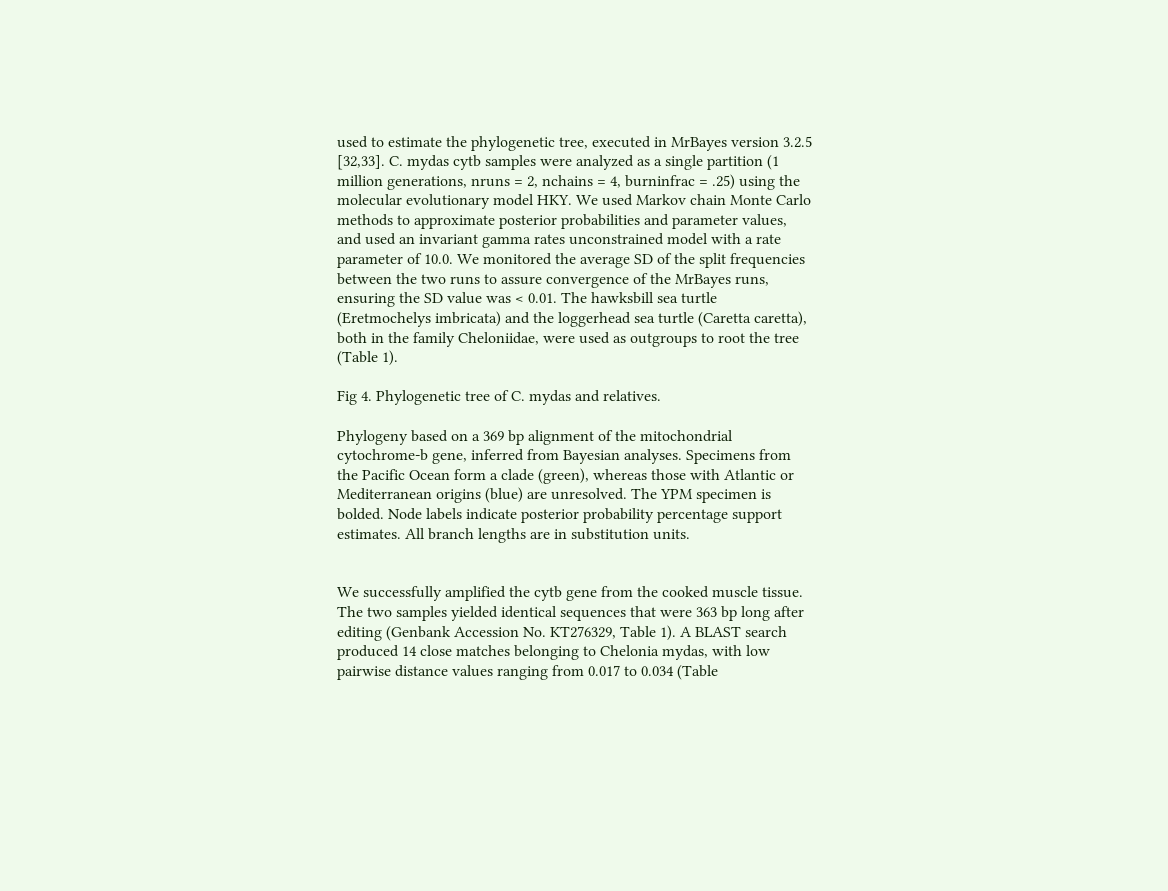used to estimate the phylogenetic tree, executed in MrBayes version 3.2.5 [32,33]. C. mydas cytb samples were analyzed as a single partition (1 million generations, nruns = 2, nchains = 4, burninfrac = .25) using the molecular evolutionary model HKY. We used Markov chain Monte Carlo methods to approximate posterior probabilities and parameter values, and used an invariant gamma rates unconstrained model with a rate parameter of 10.0. We monitored the average SD of the split frequencies between the two runs to assure convergence of the MrBayes runs, ensuring the SD value was < 0.01. The hawksbill sea turtle (Eretmochelys imbricata) and the loggerhead sea turtle (Caretta caretta), both in the family Cheloniidae, were used as outgroups to root the tree (Table 1).

Fig 4. Phylogenetic tree of C. mydas and relatives.

Phylogeny based on a 369 bp alignment of the mitochondrial cytochrome-b gene, inferred from Bayesian analyses. Specimens from the Pacific Ocean form a clade (green), whereas those with Atlantic or Mediterranean origins (blue) are unresolved. The YPM specimen is bolded. Node labels indicate posterior probability percentage support estimates. All branch lengths are in substitution units.


We successfully amplified the cytb gene from the cooked muscle tissue. The two samples yielded identical sequences that were 363 bp long after editing (Genbank Accession No. KT276329, Table 1). A BLAST search produced 14 close matches belonging to Chelonia mydas, with low pairwise distance values ranging from 0.017 to 0.034 (Table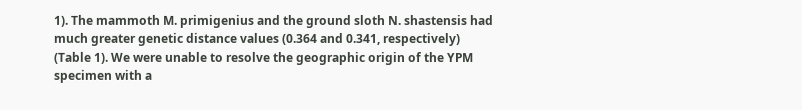1). The mammoth M. primigenius and the ground sloth N. shastensis had much greater genetic distance values (0.364 and 0.341, respectively) (Table 1). We were unable to resolve the geographic origin of the YPM specimen with a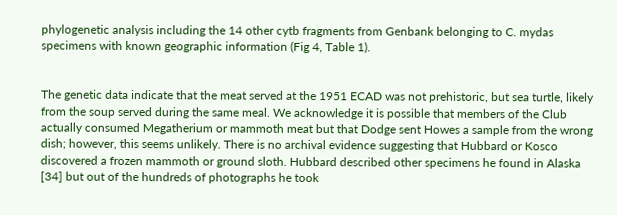phylogenetic analysis including the 14 other cytb fragments from Genbank belonging to C. mydas specimens with known geographic information (Fig 4, Table 1).


The genetic data indicate that the meat served at the 1951 ECAD was not prehistoric, but sea turtle, likely from the soup served during the same meal. We acknowledge it is possible that members of the Club actually consumed Megatherium or mammoth meat but that Dodge sent Howes a sample from the wrong dish; however, this seems unlikely. There is no archival evidence suggesting that Hubbard or Kosco discovered a frozen mammoth or ground sloth. Hubbard described other specimens he found in Alaska [34] but out of the hundreds of photographs he took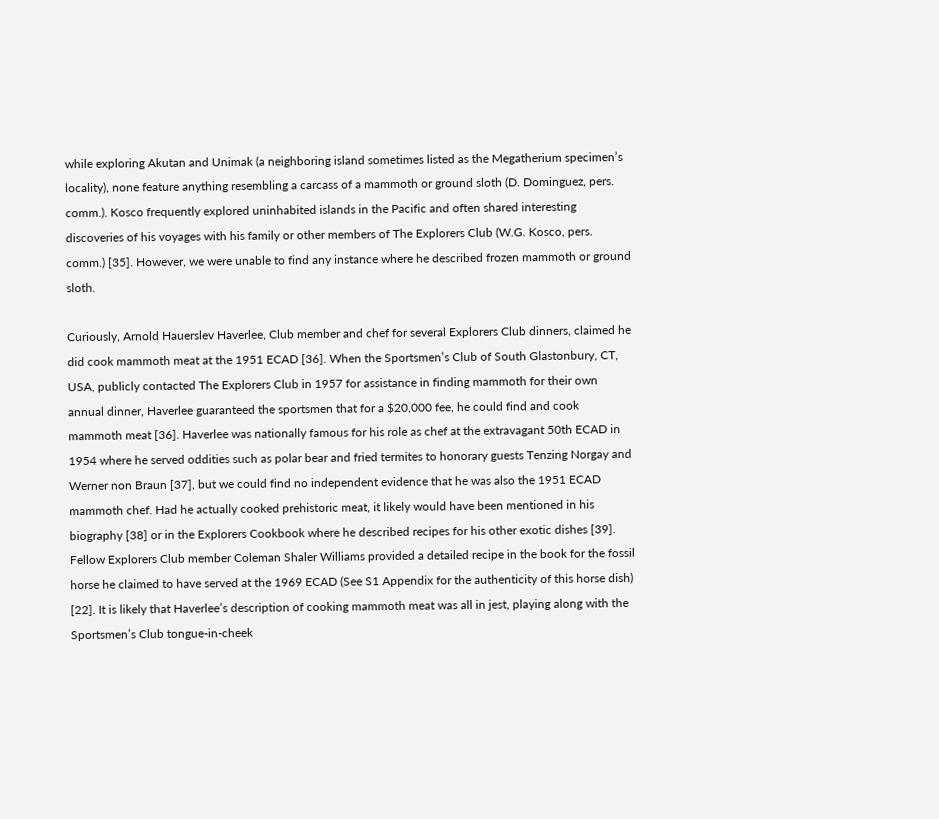while exploring Akutan and Unimak (a neighboring island sometimes listed as the Megatherium specimen’s locality), none feature anything resembling a carcass of a mammoth or ground sloth (D. Dominguez, pers. comm.). Kosco frequently explored uninhabited islands in the Pacific and often shared interesting discoveries of his voyages with his family or other members of The Explorers Club (W.G. Kosco, pers. comm.) [35]. However, we were unable to find any instance where he described frozen mammoth or ground sloth.

Curiously, Arnold Hauerslev Haverlee, Club member and chef for several Explorers Club dinners, claimed he did cook mammoth meat at the 1951 ECAD [36]. When the Sportsmen’s Club of South Glastonbury, CT, USA, publicly contacted The Explorers Club in 1957 for assistance in finding mammoth for their own annual dinner, Haverlee guaranteed the sportsmen that for a $20,000 fee, he could find and cook mammoth meat [36]. Haverlee was nationally famous for his role as chef at the extravagant 50th ECAD in 1954 where he served oddities such as polar bear and fried termites to honorary guests Tenzing Norgay and Werner non Braun [37], but we could find no independent evidence that he was also the 1951 ECAD mammoth chef. Had he actually cooked prehistoric meat, it likely would have been mentioned in his biography [38] or in the Explorers Cookbook where he described recipes for his other exotic dishes [39]. Fellow Explorers Club member Coleman Shaler Williams provided a detailed recipe in the book for the fossil horse he claimed to have served at the 1969 ECAD (See S1 Appendix for the authenticity of this horse dish) [22]. It is likely that Haverlee’s description of cooking mammoth meat was all in jest, playing along with the Sportsmen’s Club tongue-in-cheek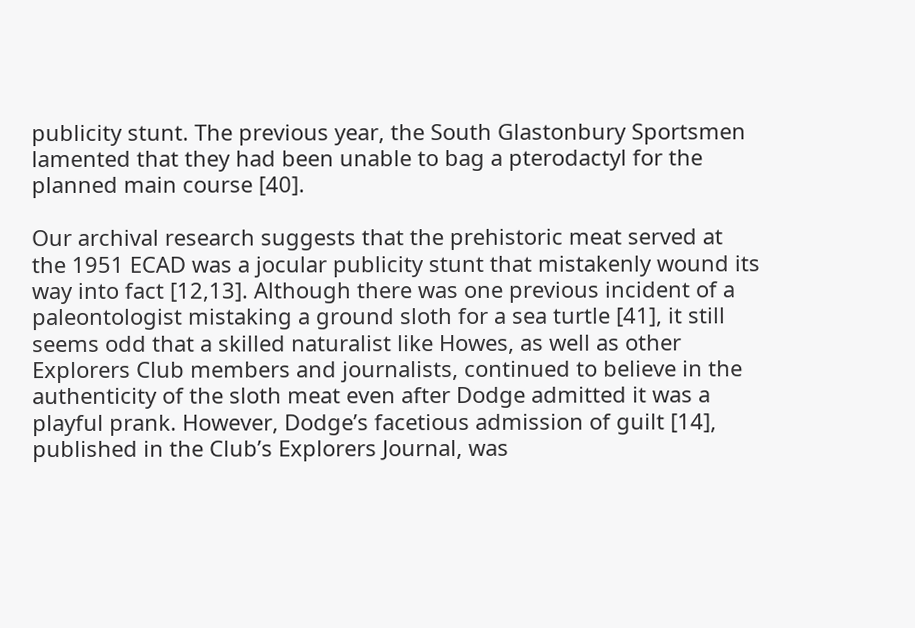publicity stunt. The previous year, the South Glastonbury Sportsmen lamented that they had been unable to bag a pterodactyl for the planned main course [40].

Our archival research suggests that the prehistoric meat served at the 1951 ECAD was a jocular publicity stunt that mistakenly wound its way into fact [12,13]. Although there was one previous incident of a paleontologist mistaking a ground sloth for a sea turtle [41], it still seems odd that a skilled naturalist like Howes, as well as other Explorers Club members and journalists, continued to believe in the authenticity of the sloth meat even after Dodge admitted it was a playful prank. However, Dodge’s facetious admission of guilt [14], published in the Club’s Explorers Journal, was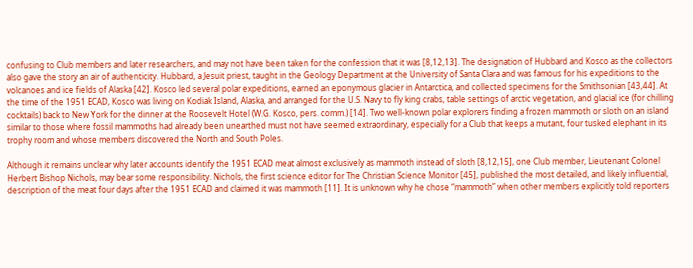confusing to Club members and later researchers, and may not have been taken for the confession that it was [8,12,13]. The designation of Hubbard and Kosco as the collectors also gave the story an air of authenticity. Hubbard, a Jesuit priest, taught in the Geology Department at the University of Santa Clara and was famous for his expeditions to the volcanoes and ice fields of Alaska [42]. Kosco led several polar expeditions, earned an eponymous glacier in Antarctica, and collected specimens for the Smithsonian [43,44]. At the time of the 1951 ECAD, Kosco was living on Kodiak Island, Alaska, and arranged for the U.S. Navy to fly king crabs, table settings of arctic vegetation, and glacial ice (for chilling cocktails) back to New York for the dinner at the Roosevelt Hotel (W.G. Kosco, pers. comm.) [14]. Two well-known polar explorers finding a frozen mammoth or sloth on an island similar to those where fossil mammoths had already been unearthed must not have seemed extraordinary, especially for a Club that keeps a mutant, four tusked elephant in its trophy room and whose members discovered the North and South Poles.

Although it remains unclear why later accounts identify the 1951 ECAD meat almost exclusively as mammoth instead of sloth [8,12,15], one Club member, Lieutenant Colonel Herbert Bishop Nichols, may bear some responsibility. Nichols, the first science editor for The Christian Science Monitor [45], published the most detailed, and likely influential, description of the meat four days after the 1951 ECAD and claimed it was mammoth [11]. It is unknown why he chose “mammoth” when other members explicitly told reporters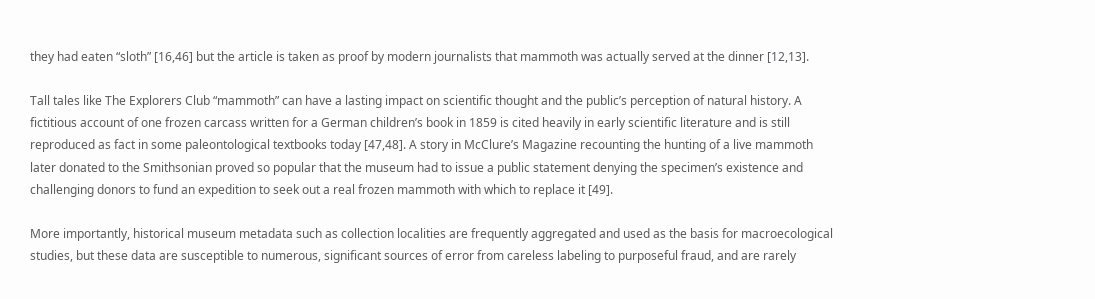they had eaten “sloth” [16,46] but the article is taken as proof by modern journalists that mammoth was actually served at the dinner [12,13].

Tall tales like The Explorers Club “mammoth” can have a lasting impact on scientific thought and the public’s perception of natural history. A fictitious account of one frozen carcass written for a German children’s book in 1859 is cited heavily in early scientific literature and is still reproduced as fact in some paleontological textbooks today [47,48]. A story in McClure’s Magazine recounting the hunting of a live mammoth later donated to the Smithsonian proved so popular that the museum had to issue a public statement denying the specimen’s existence and challenging donors to fund an expedition to seek out a real frozen mammoth with which to replace it [49].

More importantly, historical museum metadata such as collection localities are frequently aggregated and used as the basis for macroecological studies, but these data are susceptible to numerous, significant sources of error from careless labeling to purposeful fraud, and are rarely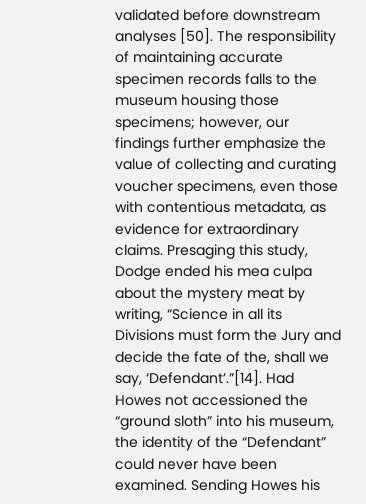validated before downstream analyses [50]. The responsibility of maintaining accurate specimen records falls to the museum housing those specimens; however, our findings further emphasize the value of collecting and curating voucher specimens, even those with contentious metadata, as evidence for extraordinary claims. Presaging this study, Dodge ended his mea culpa about the mystery meat by writing, “Science in all its Divisions must form the Jury and decide the fate of the, shall we say, ‘Defendant’.”[14]. Had Howes not accessioned the “ground sloth” into his museum, the identity of the “Defendant” could never have been examined. Sending Howes his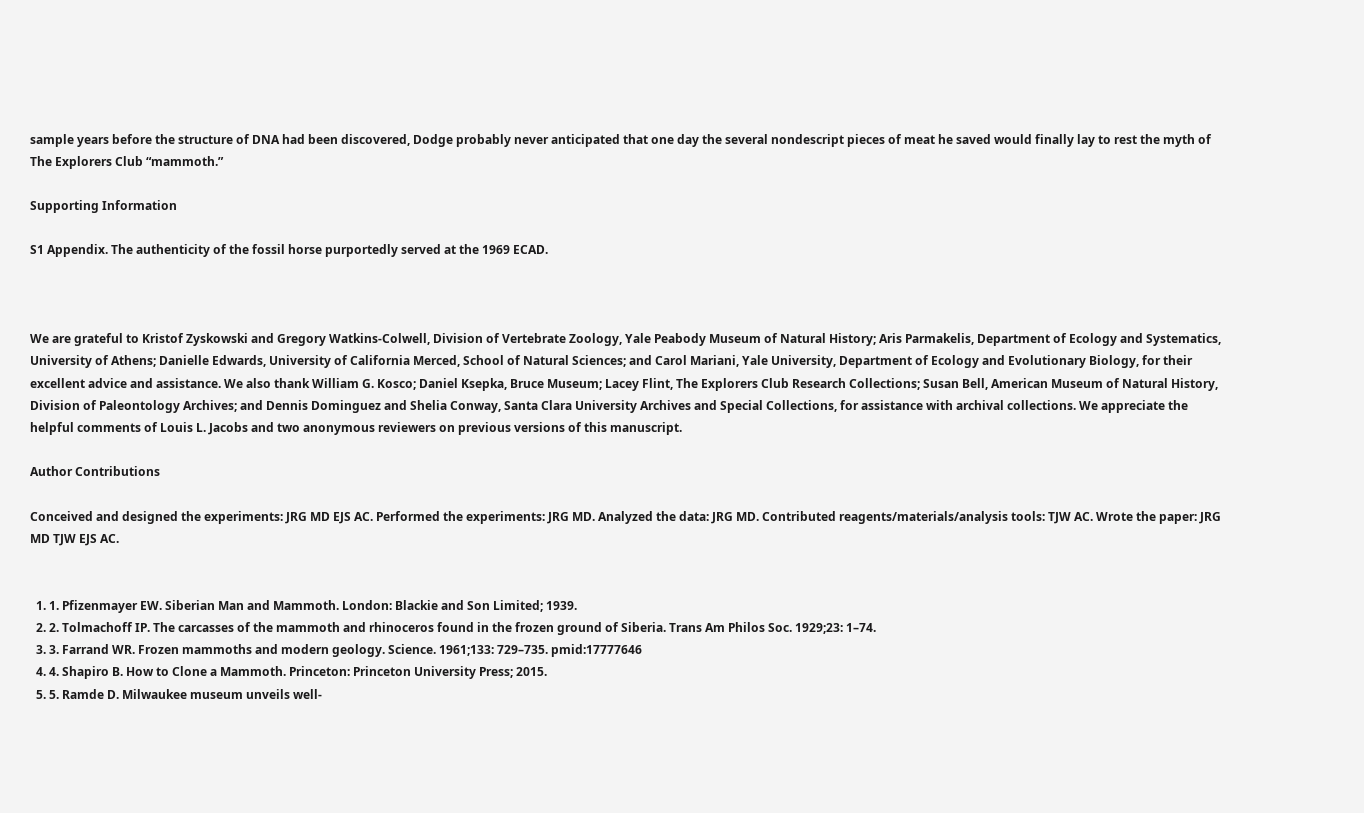sample years before the structure of DNA had been discovered, Dodge probably never anticipated that one day the several nondescript pieces of meat he saved would finally lay to rest the myth of The Explorers Club “mammoth.”

Supporting Information

S1 Appendix. The authenticity of the fossil horse purportedly served at the 1969 ECAD.



We are grateful to Kristof Zyskowski and Gregory Watkins-Colwell, Division of Vertebrate Zoology, Yale Peabody Museum of Natural History; Aris Parmakelis, Department of Ecology and Systematics, University of Athens; Danielle Edwards, University of California Merced, School of Natural Sciences; and Carol Mariani, Yale University, Department of Ecology and Evolutionary Biology, for their excellent advice and assistance. We also thank William G. Kosco; Daniel Ksepka, Bruce Museum; Lacey Flint, The Explorers Club Research Collections; Susan Bell, American Museum of Natural History, Division of Paleontology Archives; and Dennis Dominguez and Shelia Conway, Santa Clara University Archives and Special Collections, for assistance with archival collections. We appreciate the helpful comments of Louis L. Jacobs and two anonymous reviewers on previous versions of this manuscript.

Author Contributions

Conceived and designed the experiments: JRG MD EJS AC. Performed the experiments: JRG MD. Analyzed the data: JRG MD. Contributed reagents/materials/analysis tools: TJW AC. Wrote the paper: JRG MD TJW EJS AC.


  1. 1. Pfizenmayer EW. Siberian Man and Mammoth. London: Blackie and Son Limited; 1939.
  2. 2. Tolmachoff IP. The carcasses of the mammoth and rhinoceros found in the frozen ground of Siberia. Trans Am Philos Soc. 1929;23: 1–74.
  3. 3. Farrand WR. Frozen mammoths and modern geology. Science. 1961;133: 729–735. pmid:17777646
  4. 4. Shapiro B. How to Clone a Mammoth. Princeton: Princeton University Press; 2015.
  5. 5. Ramde D. Milwaukee museum unveils well-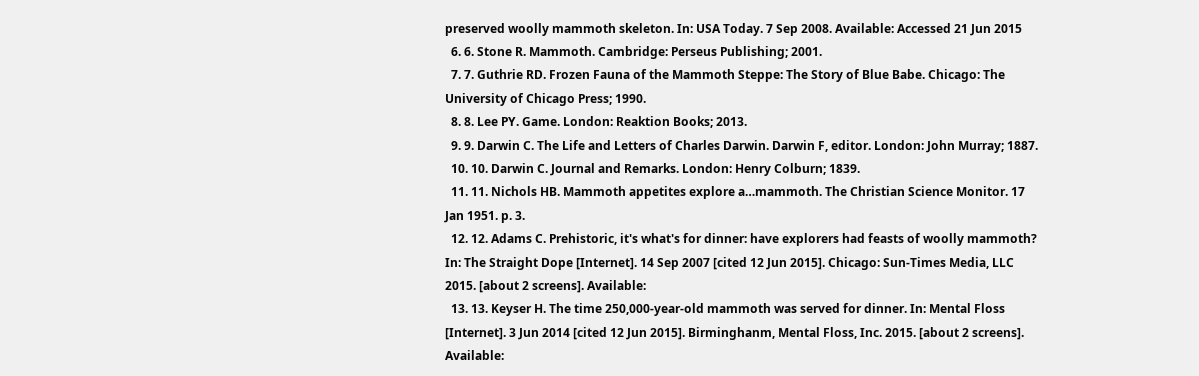preserved woolly mammoth skeleton. In: USA Today. 7 Sep 2008. Available: Accessed 21 Jun 2015
  6. 6. Stone R. Mammoth. Cambridge: Perseus Publishing; 2001.
  7. 7. Guthrie RD. Frozen Fauna of the Mammoth Steppe: The Story of Blue Babe. Chicago: The University of Chicago Press; 1990.
  8. 8. Lee PY. Game. London: Reaktion Books; 2013.
  9. 9. Darwin C. The Life and Letters of Charles Darwin. Darwin F, editor. London: John Murray; 1887.
  10. 10. Darwin C. Journal and Remarks. London: Henry Colburn; 1839.
  11. 11. Nichols HB. Mammoth appetites explore a…mammoth. The Christian Science Monitor. 17 Jan 1951. p. 3.
  12. 12. Adams C. Prehistoric, it's what's for dinner: have explorers had feasts of woolly mammoth? In: The Straight Dope [Internet]. 14 Sep 2007 [cited 12 Jun 2015]. Chicago: Sun-Times Media, LLC 2015. [about 2 screens]. Available:
  13. 13. Keyser H. The time 250,000-year-old mammoth was served for dinner. In: Mental Floss [Internet]. 3 Jun 2014 [cited 12 Jun 2015]. Birminghanm, Mental Floss, Inc. 2015. [about 2 screens]. Available: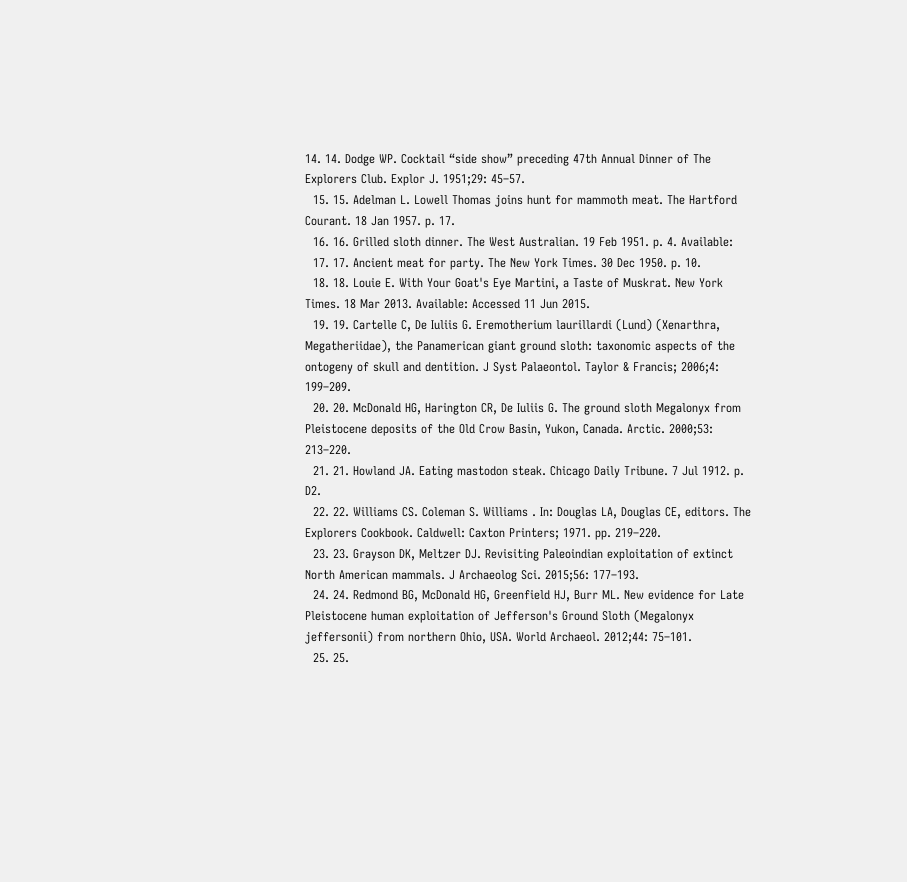14. 14. Dodge WP. Cocktail “side show” preceding 47th Annual Dinner of The Explorers Club. Explor J. 1951;29: 45–57.
  15. 15. Adelman L. Lowell Thomas joins hunt for mammoth meat. The Hartford Courant. 18 Jan 1957. p. 17.
  16. 16. Grilled sloth dinner. The West Australian. 19 Feb 1951. p. 4. Available:
  17. 17. Ancient meat for party. The New York Times. 30 Dec 1950. p. 10.
  18. 18. Louie E. With Your Goat's Eye Martini, a Taste of Muskrat. New York Times. 18 Mar 2013. Available: Accessed 11 Jun 2015.
  19. 19. Cartelle C, De Iuliis G. Eremotherium laurillardi (Lund) (Xenarthra, Megatheriidae), the Panamerican giant ground sloth: taxonomic aspects of the ontogeny of skull and dentition. J Syst Palaeontol. Taylor & Francis; 2006;4: 199–209.
  20. 20. McDonald HG, Harington CR, De Iuliis G. The ground sloth Megalonyx from Pleistocene deposits of the Old Crow Basin, Yukon, Canada. Arctic. 2000;53: 213–220.
  21. 21. Howland JA. Eating mastodon steak. Chicago Daily Tribune. 7 Jul 1912. p. D2.
  22. 22. Williams CS. Coleman S. Williams . In: Douglas LA, Douglas CE, editors. The Explorers Cookbook. Caldwell: Caxton Printers; 1971. pp. 219–220.
  23. 23. Grayson DK, Meltzer DJ. Revisiting Paleoindian exploitation of extinct North American mammals. J Archaeolog Sci. 2015;56: 177–193.
  24. 24. Redmond BG, McDonald HG, Greenfield HJ, Burr ML. New evidence for Late Pleistocene human exploitation of Jefferson's Ground Sloth (Megalonyx jeffersonii) from northern Ohio, USA. World Archaeol. 2012;44: 75–101.
  25. 25.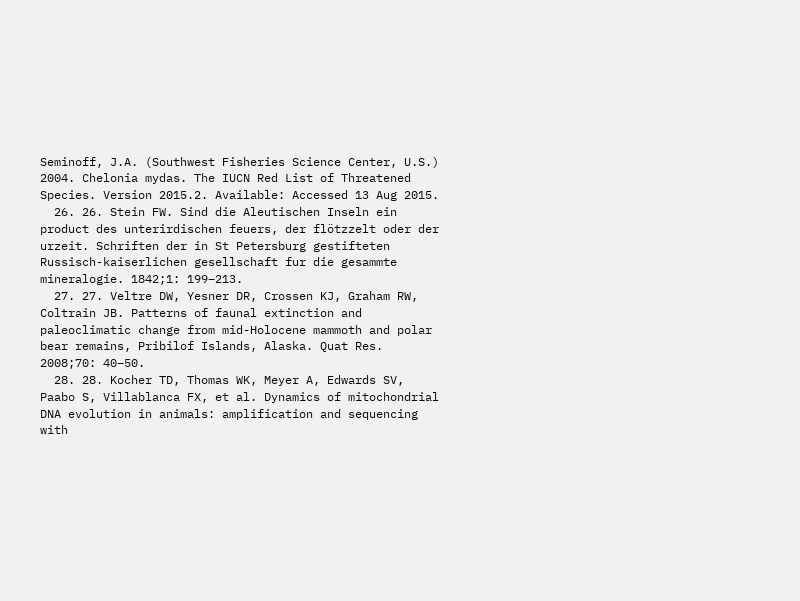Seminoff, J.A. (Southwest Fisheries Science Center, U.S.) 2004. Chelonia mydas. The IUCN Red List of Threatened Species. Version 2015.2. Available: Accessed 13 Aug 2015.
  26. 26. Stein FW. Sind die Aleutischen Inseln ein product des unterirdischen feuers, der flötzzelt oder der urzeit. Schriften der in St Petersburg gestifteten Russisch-kaiserlichen gesellschaft fur die gesammte mineralogie. 1842;1: 199–213.
  27. 27. Veltre DW, Yesner DR, Crossen KJ, Graham RW, Coltrain JB. Patterns of faunal extinction and paleoclimatic change from mid-Holocene mammoth and polar bear remains, Pribilof Islands, Alaska. Quat Res. 2008;70: 40–50.
  28. 28. Kocher TD, Thomas WK, Meyer A, Edwards SV, Paabo S, Villablanca FX, et al. Dynamics of mitochondrial DNA evolution in animals: amplification and sequencing with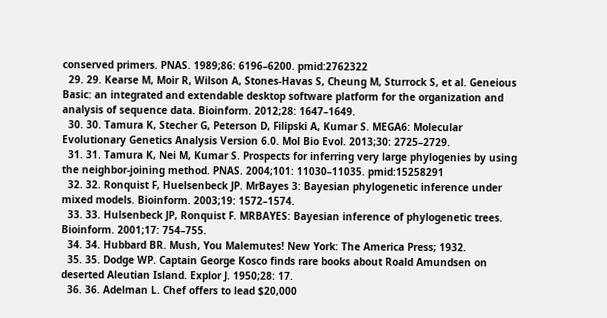conserved primers. PNAS. 1989;86: 6196–6200. pmid:2762322
  29. 29. Kearse M, Moir R, Wilson A, Stones-Havas S, Cheung M, Sturrock S, et al. Geneious Basic: an integrated and extendable desktop software platform for the organization and analysis of sequence data. Bioinform. 2012;28: 1647–1649.
  30. 30. Tamura K, Stecher G, Peterson D, Filipski A, Kumar S. MEGA6: Molecular Evolutionary Genetics Analysis Version 6.0. Mol Bio Evol. 2013;30: 2725–2729.
  31. 31. Tamura K, Nei M, Kumar S. Prospects for inferring very large phylogenies by using the neighbor-joining method. PNAS. 2004;101: 11030–11035. pmid:15258291
  32. 32. Ronquist F, Huelsenbeck JP. MrBayes 3: Bayesian phylogenetic inference under mixed models. Bioinform. 2003;19: 1572–1574.
  33. 33. Hulsenbeck JP, Ronquist F. MRBAYES: Bayesian inference of phylogenetic trees. Bioinform. 2001;17: 754–755.
  34. 34. Hubbard BR. Mush, You Malemutes! New York: The America Press; 1932.
  35. 35. Dodge WP. Captain George Kosco finds rare books about Roald Amundsen on deserted Aleutian Island. Explor J. 1950;28: 17.
  36. 36. Adelman L. Chef offers to lead $20,000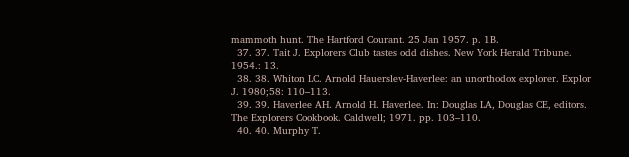mammoth hunt. The Hartford Courant. 25 Jan 1957. p. 1B.
  37. 37. Tait J. Explorers Club tastes odd dishes. New York Herald Tribune. 1954.: 13.
  38. 38. Whiton LC. Arnold Hauerslev-Haverlee: an unorthodox explorer. Explor J. 1980;58: 110–113.
  39. 39. Haverlee AH. Arnold H. Haverlee. In: Douglas LA, Douglas CE, editors. The Explorers Cookbook. Caldwell; 1971. pp. 103–110.
  40. 40. Murphy T.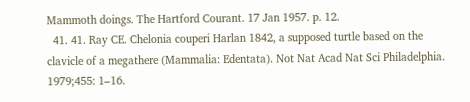Mammoth doings. The Hartford Courant. 17 Jan 1957. p. 12.
  41. 41. Ray CE. Chelonia couperi Harlan 1842, a supposed turtle based on the clavicle of a megathere (Mammalia: Edentata). Not Nat Acad Nat Sci Philadelphia. 1979;455: 1–16.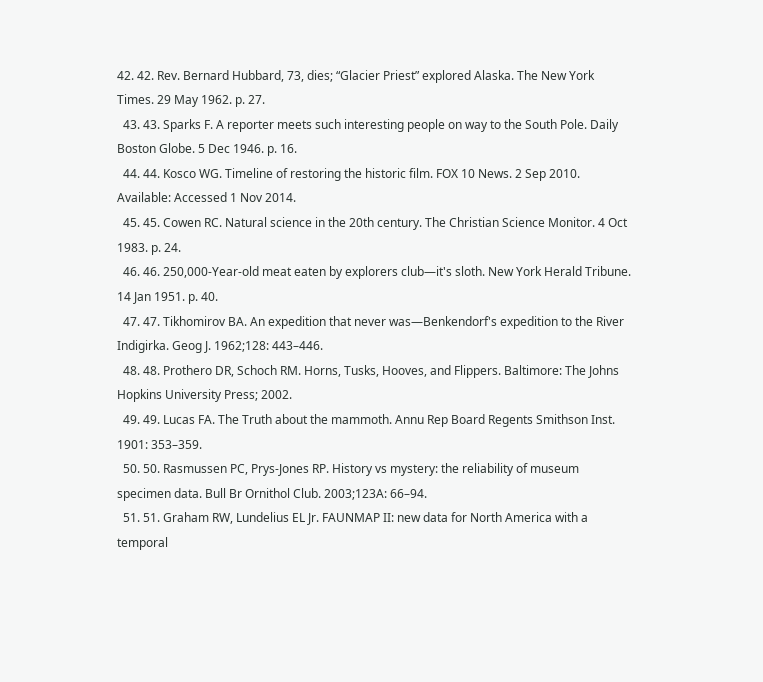42. 42. Rev. Bernard Hubbard, 73, dies; “Glacier Priest” explored Alaska. The New York Times. 29 May 1962. p. 27.
  43. 43. Sparks F. A reporter meets such interesting people on way to the South Pole. Daily Boston Globe. 5 Dec 1946. p. 16.
  44. 44. Kosco WG. Timeline of restoring the historic film. FOX 10 News. 2 Sep 2010. Available: Accessed 1 Nov 2014.
  45. 45. Cowen RC. Natural science in the 20th century. The Christian Science Monitor. 4 Oct 1983. p. 24.
  46. 46. 250,000-Year-old meat eaten by explorers club—it's sloth. New York Herald Tribune. 14 Jan 1951. p. 40.
  47. 47. Tikhomirov BA. An expedition that never was—Benkendorf's expedition to the River Indigirka. Geog J. 1962;128: 443–446.
  48. 48. Prothero DR, Schoch RM. Horns, Tusks, Hooves, and Flippers. Baltimore: The Johns Hopkins University Press; 2002.
  49. 49. Lucas FA. The Truth about the mammoth. Annu Rep Board Regents Smithson Inst. 1901: 353–359.
  50. 50. Rasmussen PC, Prys-Jones RP. History vs mystery: the reliability of museum specimen data. Bull Br Ornithol Club. 2003;123A: 66–94.
  51. 51. Graham RW, Lundelius EL Jr. FAUNMAP II: new data for North America with a temporal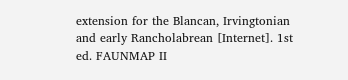extension for the Blancan, Irvingtonian and early Rancholabrean [Internet]. 1st ed. FAUNMAP II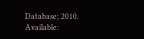Database; 2010. Available: